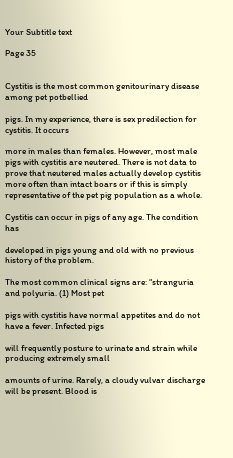Your Subtitle text

Page 35


Cystitis is the most common genitourinary disease among pet potbellied

pigs. In my experience, there is sex predilection for cystitis. It occurs

more in males than females. However, most male pigs with cystitis are neutered. There is not data to prove that neutered males actually develop cystitis more often than intact boars or if this is simply representative of the pet pig population as a whole.

Cystitis can occur in pigs of any age. The condition has

developed in pigs young and old with no previous history of the problem.

The most common clinical signs are: “stranguria and polyuria. (1) Most pet

pigs with cystitis have normal appetites and do not have a fever. Infected pigs

will frequently posture to urinate and strain while producing extremely small

amounts of urine. Rarely, a cloudy vulvar discharge will be present. Blood is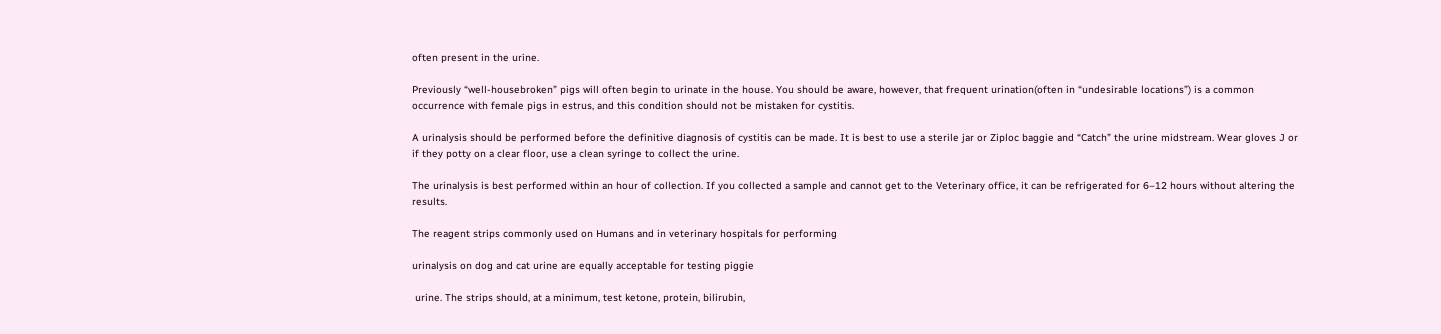often present in the urine.

Previously “well-housebroken” pigs will often begin to urinate in the house. You should be aware, however, that frequent urination(often in “undesirable locations”) is a common occurrence with female pigs in estrus, and this condition should not be mistaken for cystitis.

A urinalysis should be performed before the definitive diagnosis of cystitis can be made. It is best to use a sterile jar or Ziploc baggie and “Catch” the urine midstream. Wear gloves J or if they potty on a clear floor, use a clean syringe to collect the urine.

The urinalysis is best performed within an hour of collection. If you collected a sample and cannot get to the Veterinary office, it can be refrigerated for 6–12 hours without altering the results.

The reagent strips commonly used on Humans and in veterinary hospitals for performing

urinalysis on dog and cat urine are equally acceptable for testing piggie

 urine. The strips should, at a minimum, test ketone, protein, bilirubin,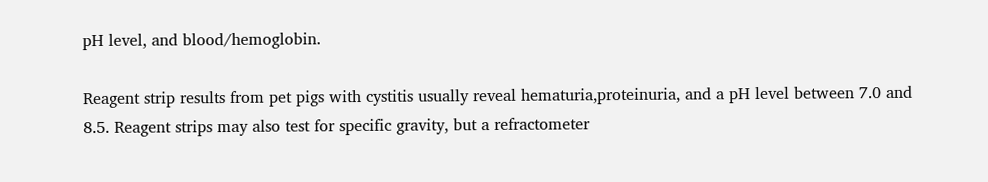pH level, and blood/hemoglobin.

Reagent strip results from pet pigs with cystitis usually reveal hematuria,proteinuria, and a pH level between 7.0 and 8.5. Reagent strips may also test for specific gravity, but a refractometer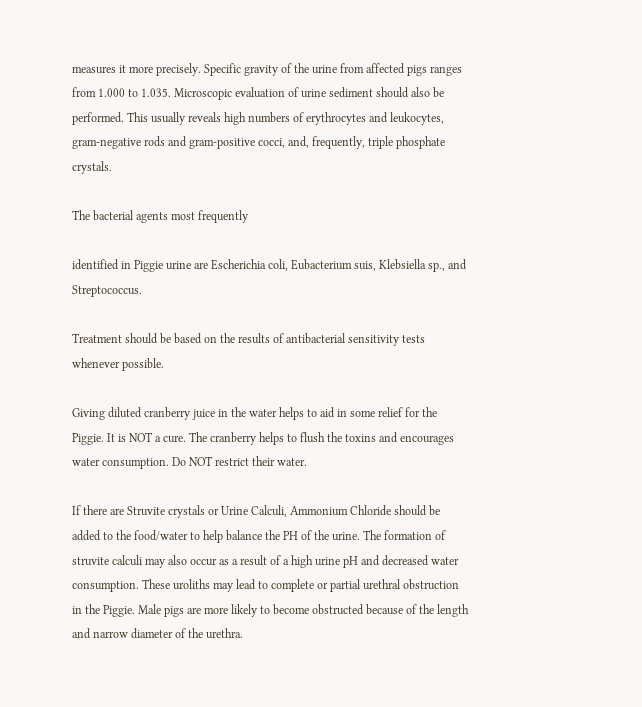measures it more precisely. Specific gravity of the urine from affected pigs ranges from 1.000 to 1.035. Microscopic evaluation of urine sediment should also be performed. This usually reveals high numbers of erythrocytes and leukocytes, gram-negative rods and gram-positive cocci, and, frequently, triple phosphate crystals.

The bacterial agents most frequently

identified in Piggie urine are Escherichia coli, Eubacterium suis, Klebsiella sp., and Streptococcus.

Treatment should be based on the results of antibacterial sensitivity tests whenever possible.

Giving diluted cranberry juice in the water helps to aid in some relief for the Piggie. It is NOT a cure. The cranberry helps to flush the toxins and encourages water consumption. Do NOT restrict their water.

If there are Struvite crystals or Urine Calculi, Ammonium Chloride should be added to the food/water to help balance the PH of the urine. The formation of struvite calculi may also occur as a result of a high urine pH and decreased water consumption. These uroliths may lead to complete or partial urethral obstruction in the Piggie. Male pigs are more likely to become obstructed because of the length and narrow diameter of the urethra.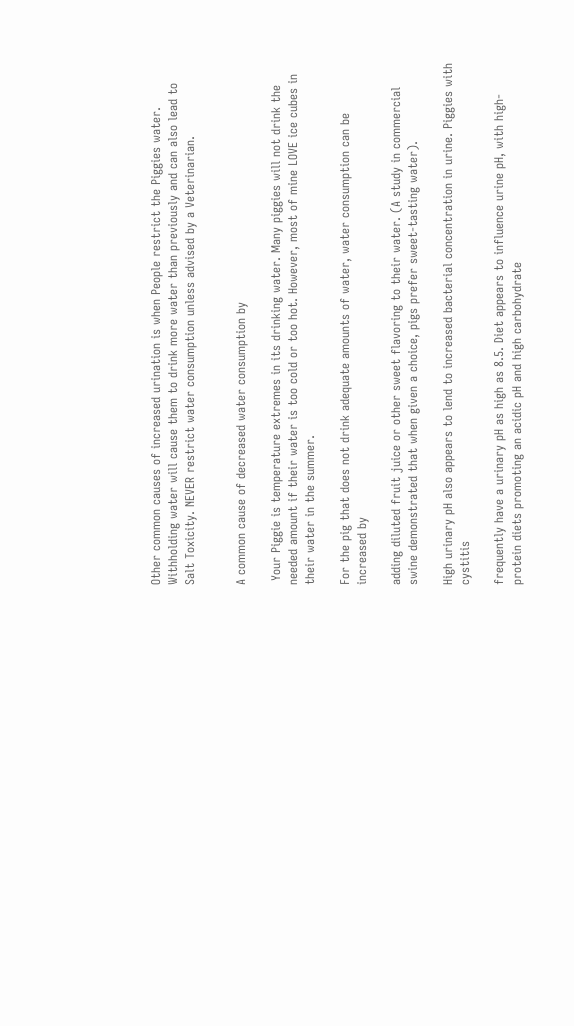Other common causes of increased urination is when People restrict the Piggies water. Withholding water will cause them to drink more water than previously and can also lead to Salt Toxicity. NEVER restrict water consumption unless advised by a Veterinarian.


A common cause of decreased water consumption by

 Your Piggie is temperature extremes in its drinking water. Many piggies will not drink the needed amount if their water is too cold or too hot. However, most of mine LOVE ice cubes in their water in the summer.

For the pig that does not drink adequate amounts of water, water consumption can be increased by

adding diluted fruit juice or other sweet flavoring to their water. (A study in commercial swine demonstrated that when given a choice, pigs prefer sweet-tasting water).

High urinary pH also appears to lend to increased bacterial concentration in urine. Piggies with cystitis

frequently have a urinary pH as high as 8.5. Diet appears to influence urine pH, with high-protein diets promoting an acidic pH and high carbohydrate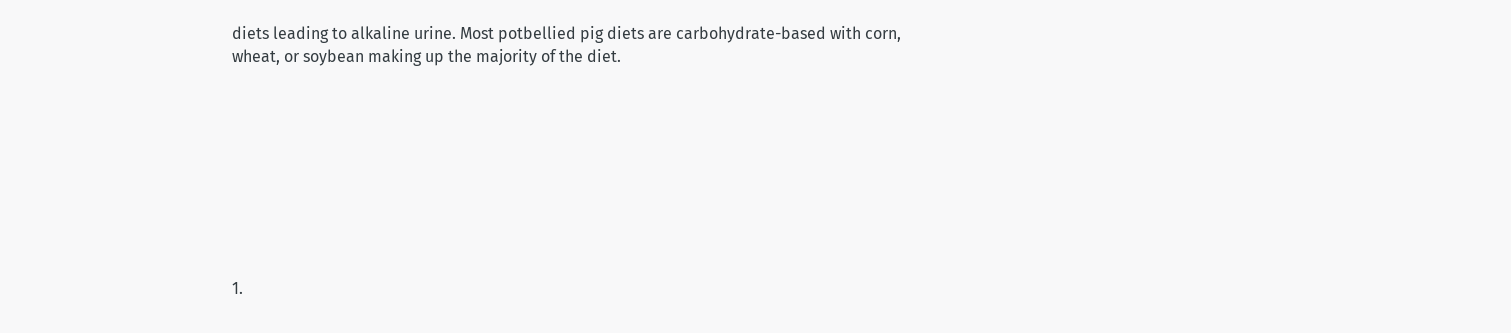diets leading to alkaline urine. Most potbellied pig diets are carbohydrate-based with corn, wheat, or soybean making up the majority of the diet.









1.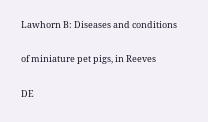Lawhorn B: Diseases and conditions

of miniature pet pigs, in Reeves

DE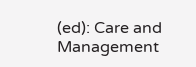(ed): Care and Management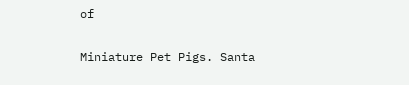of

Miniature Pet Pigs. Santa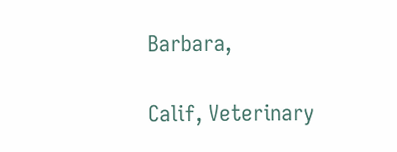Barbara,

Calif, Veterinary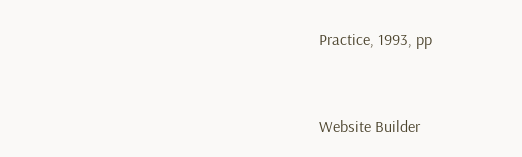Practice, 1993, pp


Website Builder